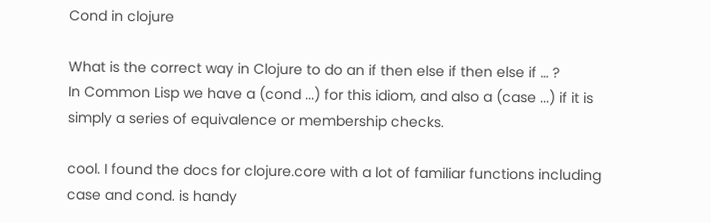Cond in clojure

What is the correct way in Clojure to do an if then else if then else if … ?
In Common Lisp we have a (cond ...) for this idiom, and also a (case ...) if it is simply a series of equivalence or membership checks.

cool. I found the docs for clojure.core with a lot of familiar functions including case and cond. is handy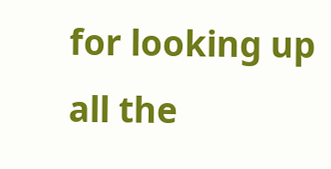for looking up all the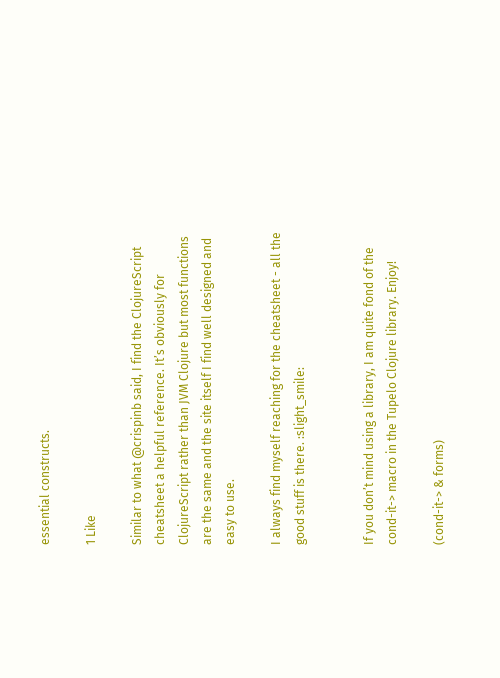essential constructs.

1 Like

Similar to what @crispinb said, I find the ClojureScript cheatsheet a helpful reference. It’s obviously for ClojureScript rather than JVM Clojure but most functions are the same and the site itself I find well designed and easy to use.

I always find myself reaching for the cheatsheet - all the good stuff is there. :slight_smile:


If you don’t mind using a library, I am quite fond of the cond-it-> macro in the Tupelo Clojure library. Enjoy!

(cond-it-> & forms)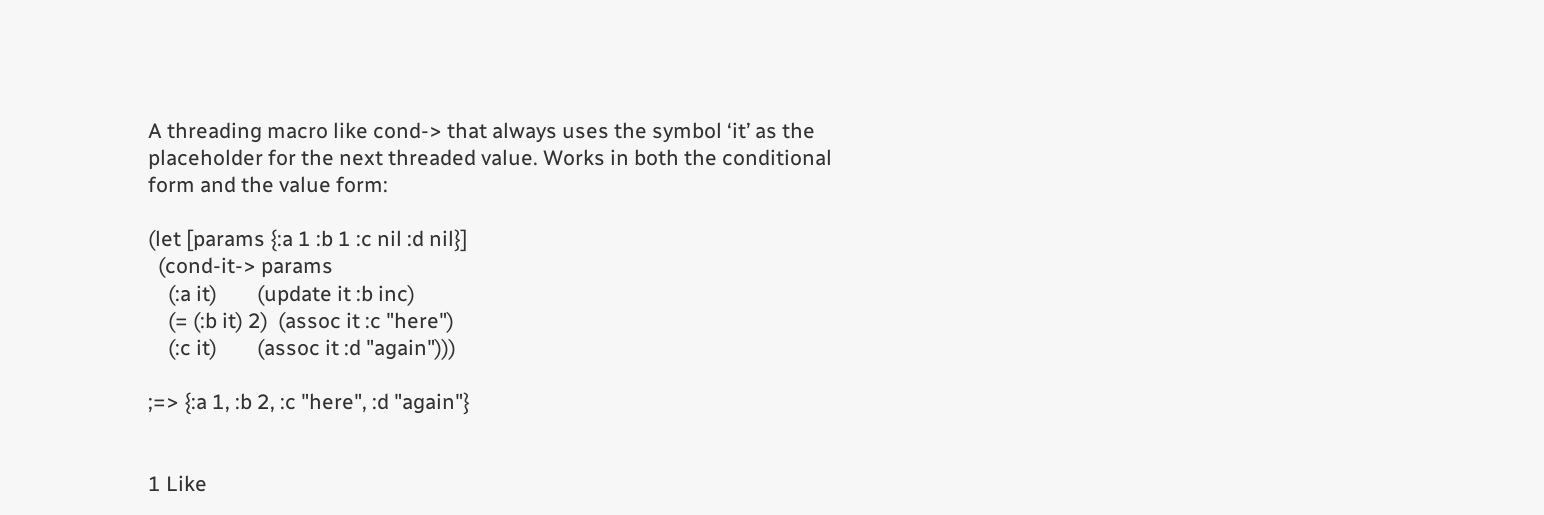A threading macro like cond-> that always uses the symbol ‘it’ as the placeholder for the next threaded value. Works in both the conditional form and the value form:

(let [params {:a 1 :b 1 :c nil :d nil}]
  (cond-it-> params
    (:a it)        (update it :b inc)
    (= (:b it) 2)  (assoc it :c "here")
    (:c it)        (assoc it :d "again")))

;=> {:a 1, :b 2, :c "here", :d "again"}


1 Like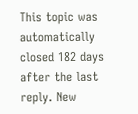This topic was automatically closed 182 days after the last reply. New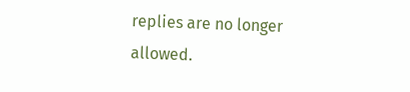replies are no longer allowed.